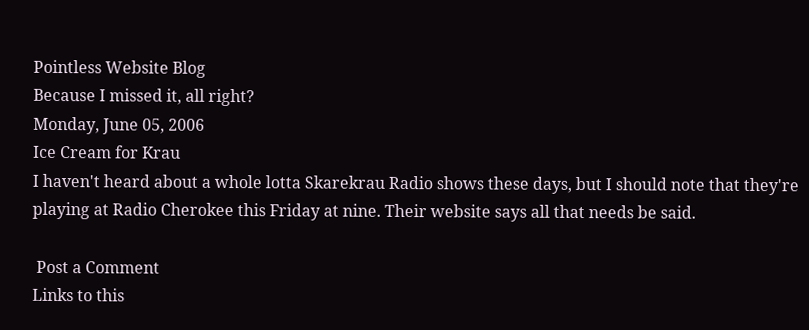Pointless Website Blog
Because I missed it, all right?
Monday, June 05, 2006
Ice Cream for Krau
I haven't heard about a whole lotta Skarekrau Radio shows these days, but I should note that they're playing at Radio Cherokee this Friday at nine. Their website says all that needs be said.

 Post a Comment
Links to this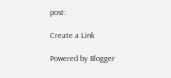post:

Create a Link

Powered by Blogger